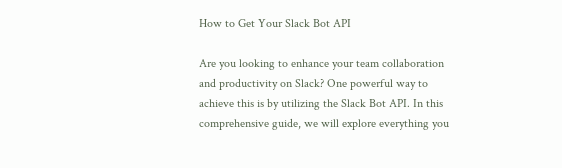How to Get Your Slack Bot API

Are you looking to enhance your team collaboration and productivity on Slack? One powerful way to achieve this is by utilizing the Slack Bot API. In this comprehensive guide, we will explore everything you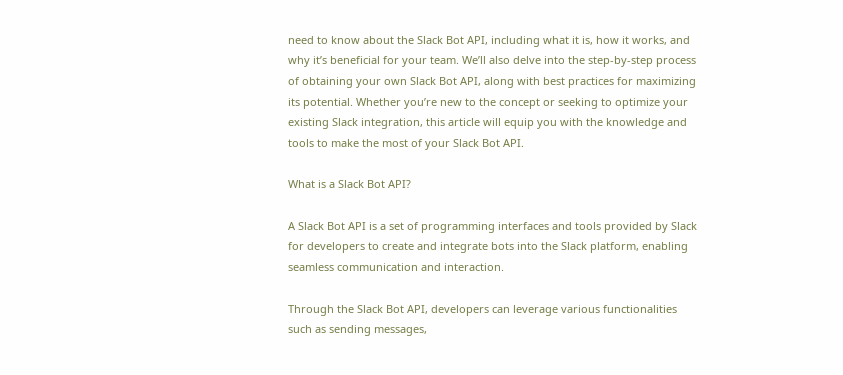need to know about the Slack Bot API, including what it is, how it works, and why it’s beneficial for your team. We’ll also delve into the step-by-step process of obtaining your own Slack Bot API, along with best practices for maximizing its potential. Whether you’re new to the concept or seeking to optimize your existing Slack integration, this article will equip you with the knowledge and tools to make the most of your Slack Bot API.

What is a Slack Bot API?

A Slack Bot API is a set of programming interfaces and tools provided by Slack for developers to create and integrate bots into the Slack platform, enabling seamless communication and interaction.

Through the Slack Bot API, developers can leverage various functionalities such as sending messages,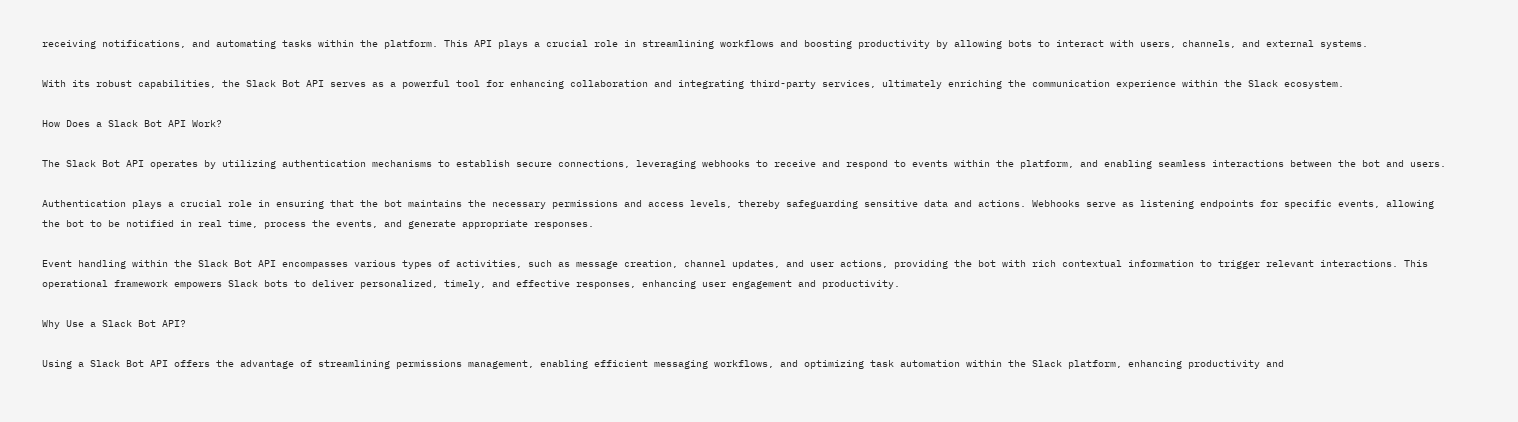receiving notifications, and automating tasks within the platform. This API plays a crucial role in streamlining workflows and boosting productivity by allowing bots to interact with users, channels, and external systems.

With its robust capabilities, the Slack Bot API serves as a powerful tool for enhancing collaboration and integrating third-party services, ultimately enriching the communication experience within the Slack ecosystem.

How Does a Slack Bot API Work?

The Slack Bot API operates by utilizing authentication mechanisms to establish secure connections, leveraging webhooks to receive and respond to events within the platform, and enabling seamless interactions between the bot and users.

Authentication plays a crucial role in ensuring that the bot maintains the necessary permissions and access levels, thereby safeguarding sensitive data and actions. Webhooks serve as listening endpoints for specific events, allowing the bot to be notified in real time, process the events, and generate appropriate responses.

Event handling within the Slack Bot API encompasses various types of activities, such as message creation, channel updates, and user actions, providing the bot with rich contextual information to trigger relevant interactions. This operational framework empowers Slack bots to deliver personalized, timely, and effective responses, enhancing user engagement and productivity.

Why Use a Slack Bot API?

Using a Slack Bot API offers the advantage of streamlining permissions management, enabling efficient messaging workflows, and optimizing task automation within the Slack platform, enhancing productivity and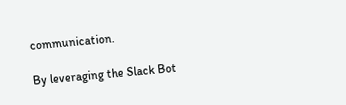communication.

By leveraging the Slack Bot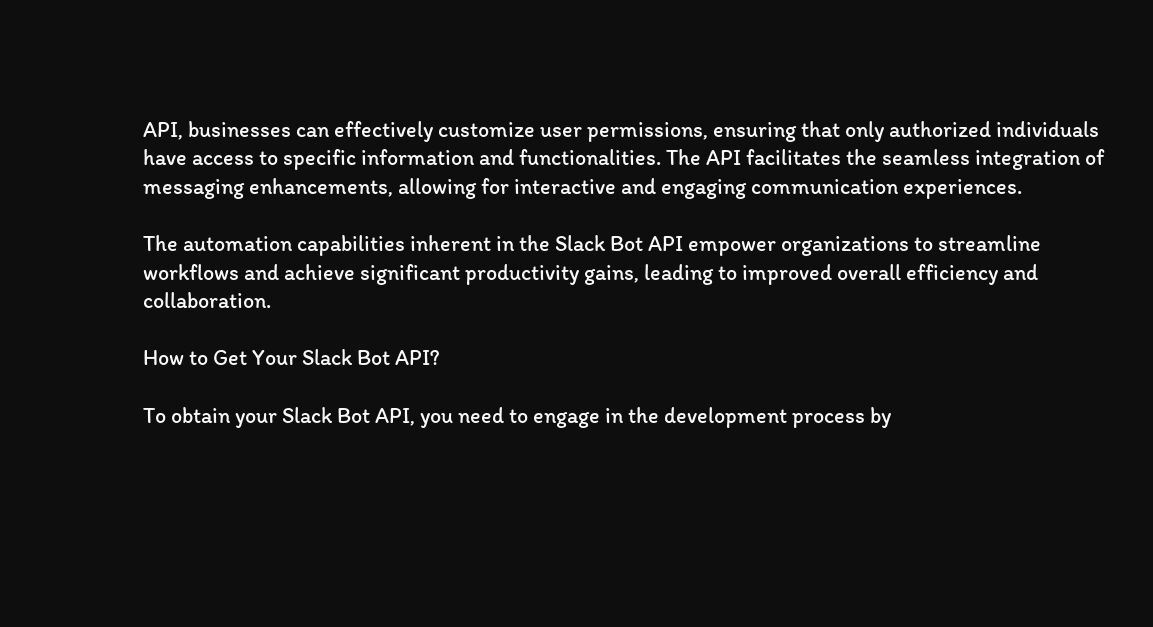API, businesses can effectively customize user permissions, ensuring that only authorized individuals have access to specific information and functionalities. The API facilitates the seamless integration of messaging enhancements, allowing for interactive and engaging communication experiences.

The automation capabilities inherent in the Slack Bot API empower organizations to streamline workflows and achieve significant productivity gains, leading to improved overall efficiency and collaboration.

How to Get Your Slack Bot API?

To obtain your Slack Bot API, you need to engage in the development process by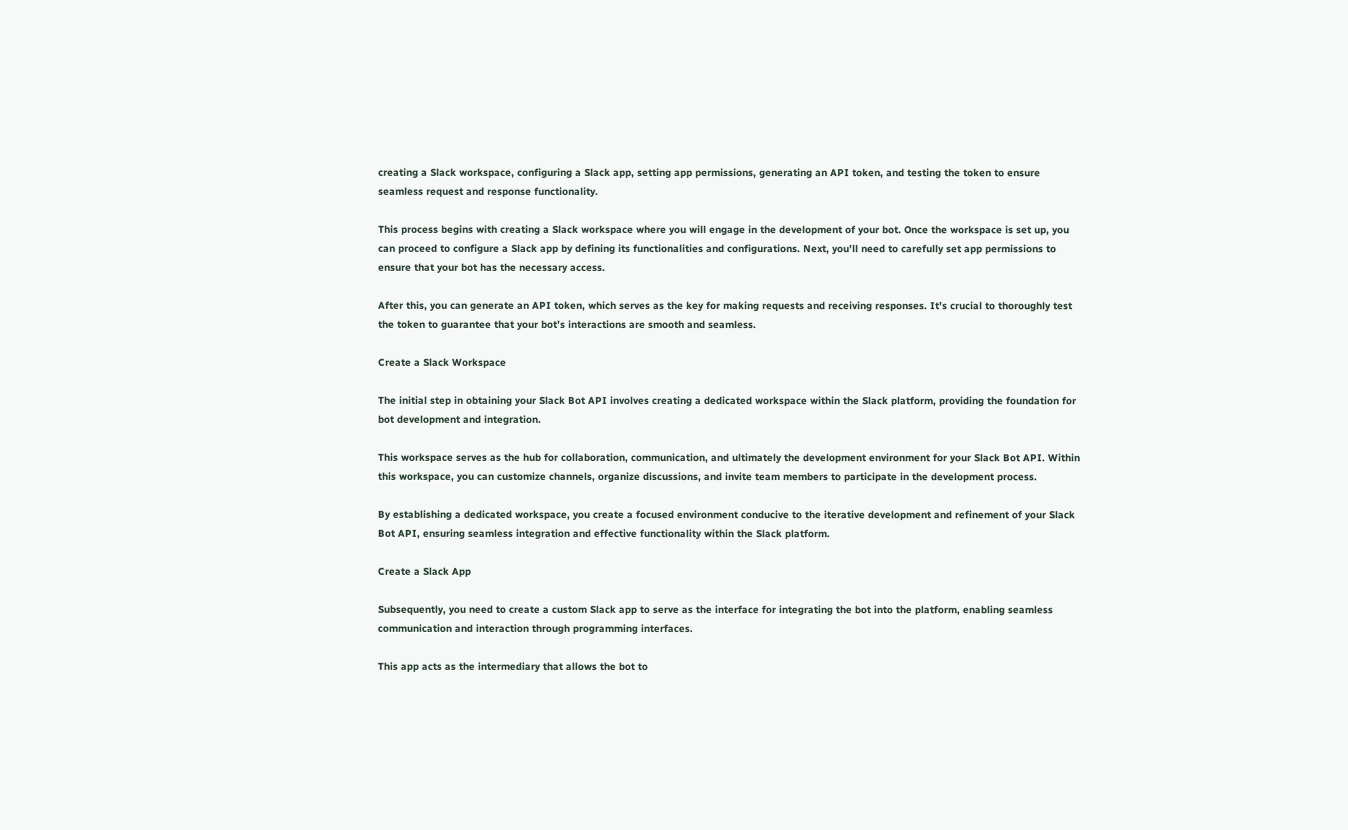creating a Slack workspace, configuring a Slack app, setting app permissions, generating an API token, and testing the token to ensure seamless request and response functionality.

This process begins with creating a Slack workspace where you will engage in the development of your bot. Once the workspace is set up, you can proceed to configure a Slack app by defining its functionalities and configurations. Next, you’ll need to carefully set app permissions to ensure that your bot has the necessary access.

After this, you can generate an API token, which serves as the key for making requests and receiving responses. It’s crucial to thoroughly test the token to guarantee that your bot’s interactions are smooth and seamless.

Create a Slack Workspace

The initial step in obtaining your Slack Bot API involves creating a dedicated workspace within the Slack platform, providing the foundation for bot development and integration.

This workspace serves as the hub for collaboration, communication, and ultimately the development environment for your Slack Bot API. Within this workspace, you can customize channels, organize discussions, and invite team members to participate in the development process.

By establishing a dedicated workspace, you create a focused environment conducive to the iterative development and refinement of your Slack Bot API, ensuring seamless integration and effective functionality within the Slack platform.

Create a Slack App

Subsequently, you need to create a custom Slack app to serve as the interface for integrating the bot into the platform, enabling seamless communication and interaction through programming interfaces.

This app acts as the intermediary that allows the bot to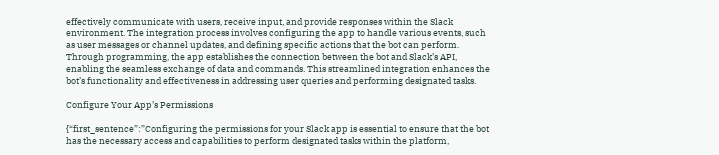effectively communicate with users, receive input, and provide responses within the Slack environment. The integration process involves configuring the app to handle various events, such as user messages or channel updates, and defining specific actions that the bot can perform. Through programming, the app establishes the connection between the bot and Slack’s API, enabling the seamless exchange of data and commands. This streamlined integration enhances the bot’s functionality and effectiveness in addressing user queries and performing designated tasks.

Configure Your App’s Permissions

{“first_sentence”:”Configuring the permissions for your Slack app is essential to ensure that the bot has the necessary access and capabilities to perform designated tasks within the platform,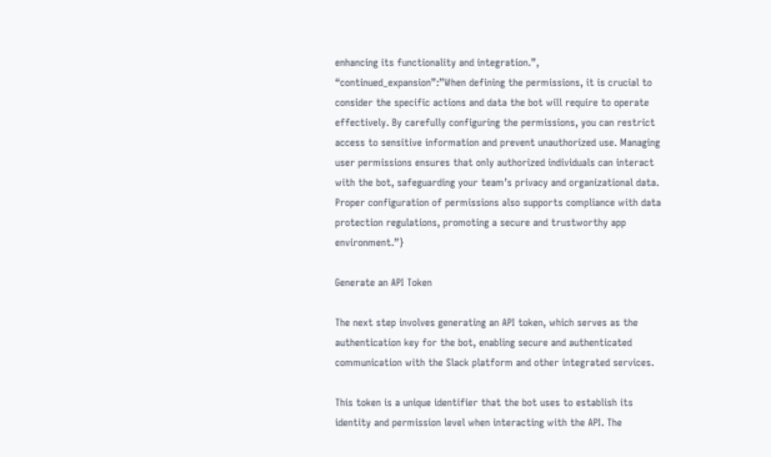enhancing its functionality and integration.”, “continued_expansion”:”When defining the permissions, it is crucial to consider the specific actions and data the bot will require to operate effectively. By carefully configuring the permissions, you can restrict access to sensitive information and prevent unauthorized use. Managing user permissions ensures that only authorized individuals can interact with the bot, safeguarding your team’s privacy and organizational data. Proper configuration of permissions also supports compliance with data protection regulations, promoting a secure and trustworthy app environment.”}

Generate an API Token

The next step involves generating an API token, which serves as the authentication key for the bot, enabling secure and authenticated communication with the Slack platform and other integrated services.

This token is a unique identifier that the bot uses to establish its identity and permission level when interacting with the API. The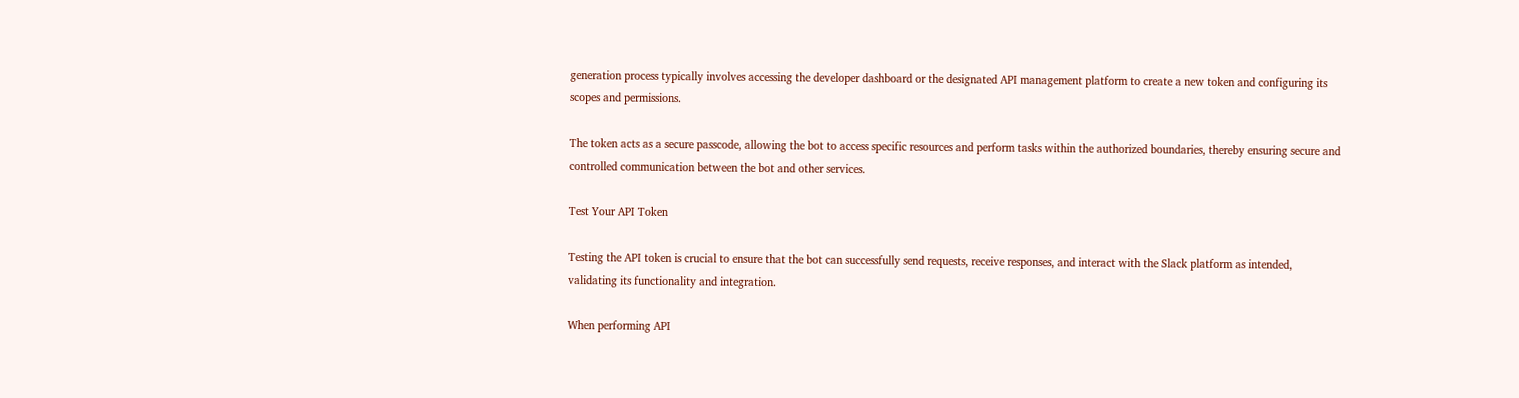generation process typically involves accessing the developer dashboard or the designated API management platform to create a new token and configuring its scopes and permissions.

The token acts as a secure passcode, allowing the bot to access specific resources and perform tasks within the authorized boundaries, thereby ensuring secure and controlled communication between the bot and other services.

Test Your API Token

Testing the API token is crucial to ensure that the bot can successfully send requests, receive responses, and interact with the Slack platform as intended, validating its functionality and integration.

When performing API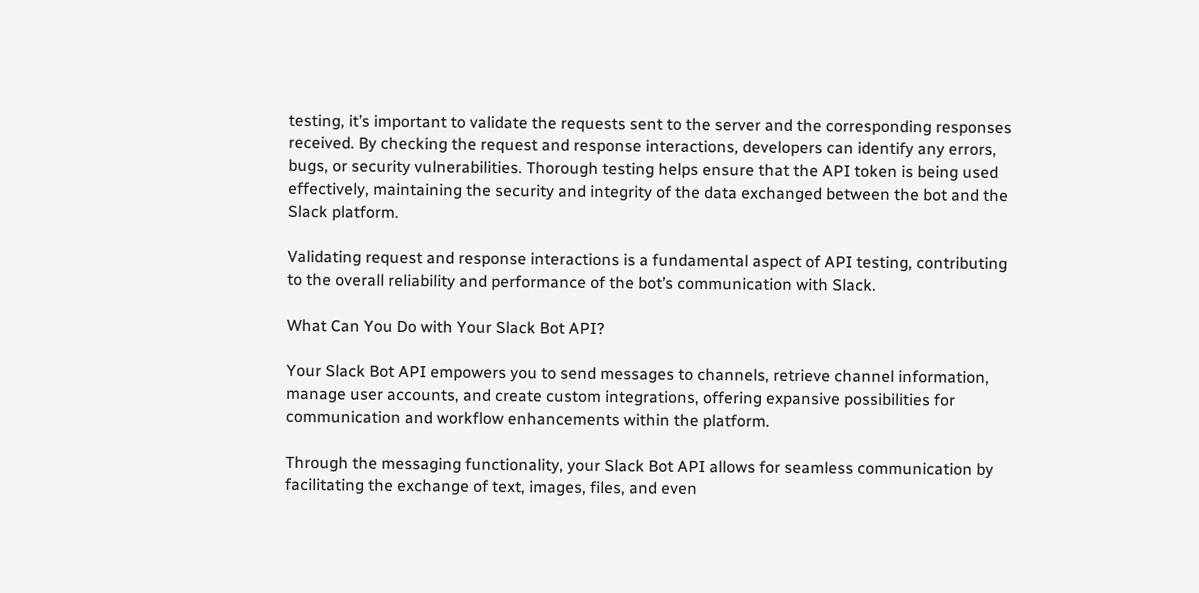testing, it’s important to validate the requests sent to the server and the corresponding responses received. By checking the request and response interactions, developers can identify any errors, bugs, or security vulnerabilities. Thorough testing helps ensure that the API token is being used effectively, maintaining the security and integrity of the data exchanged between the bot and the Slack platform.

Validating request and response interactions is a fundamental aspect of API testing, contributing to the overall reliability and performance of the bot’s communication with Slack.

What Can You Do with Your Slack Bot API?

Your Slack Bot API empowers you to send messages to channels, retrieve channel information, manage user accounts, and create custom integrations, offering expansive possibilities for communication and workflow enhancements within the platform.

Through the messaging functionality, your Slack Bot API allows for seamless communication by facilitating the exchange of text, images, files, and even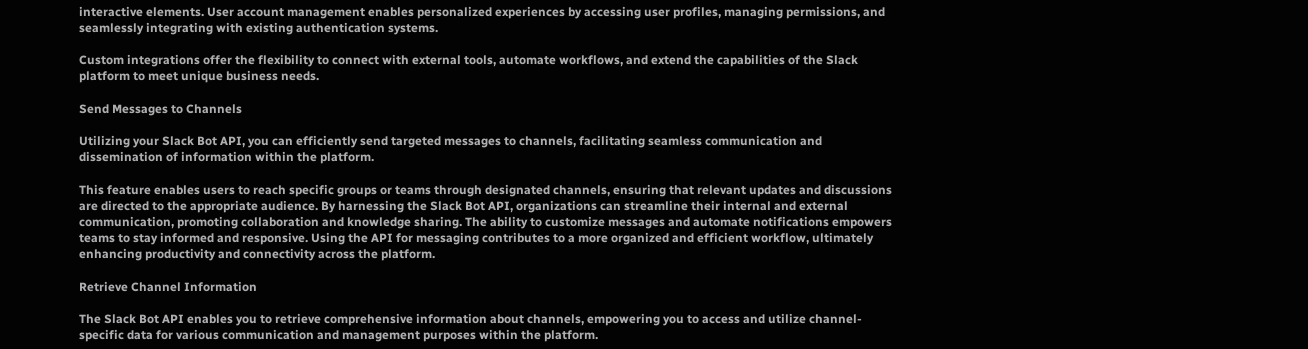interactive elements. User account management enables personalized experiences by accessing user profiles, managing permissions, and seamlessly integrating with existing authentication systems.

Custom integrations offer the flexibility to connect with external tools, automate workflows, and extend the capabilities of the Slack platform to meet unique business needs.

Send Messages to Channels

Utilizing your Slack Bot API, you can efficiently send targeted messages to channels, facilitating seamless communication and dissemination of information within the platform.

This feature enables users to reach specific groups or teams through designated channels, ensuring that relevant updates and discussions are directed to the appropriate audience. By harnessing the Slack Bot API, organizations can streamline their internal and external communication, promoting collaboration and knowledge sharing. The ability to customize messages and automate notifications empowers teams to stay informed and responsive. Using the API for messaging contributes to a more organized and efficient workflow, ultimately enhancing productivity and connectivity across the platform.

Retrieve Channel Information

The Slack Bot API enables you to retrieve comprehensive information about channels, empowering you to access and utilize channel-specific data for various communication and management purposes within the platform.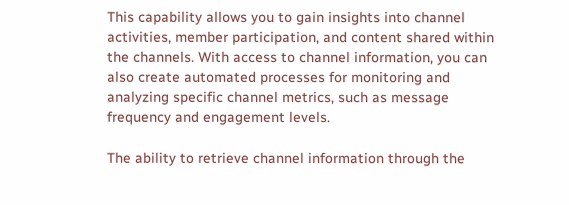This capability allows you to gain insights into channel activities, member participation, and content shared within the channels. With access to channel information, you can also create automated processes for monitoring and analyzing specific channel metrics, such as message frequency and engagement levels.

The ability to retrieve channel information through the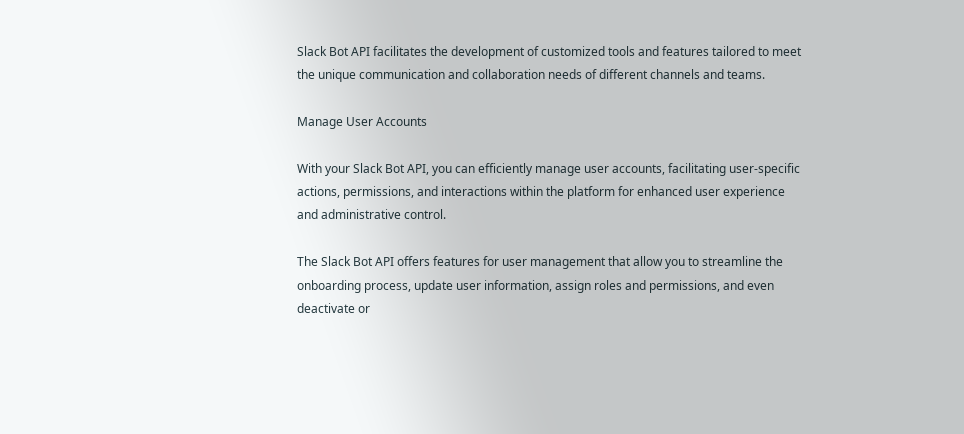Slack Bot API facilitates the development of customized tools and features tailored to meet the unique communication and collaboration needs of different channels and teams.

Manage User Accounts

With your Slack Bot API, you can efficiently manage user accounts, facilitating user-specific actions, permissions, and interactions within the platform for enhanced user experience and administrative control.

The Slack Bot API offers features for user management that allow you to streamline the onboarding process, update user information, assign roles and permissions, and even deactivate or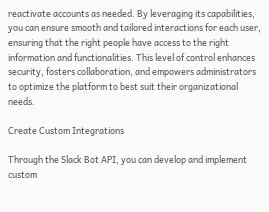reactivate accounts as needed. By leveraging its capabilities, you can ensure smooth and tailored interactions for each user, ensuring that the right people have access to the right information and functionalities. This level of control enhances security, fosters collaboration, and empowers administrators to optimize the platform to best suit their organizational needs.

Create Custom Integrations

Through the Slack Bot API, you can develop and implement custom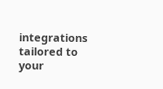integrations tailored to your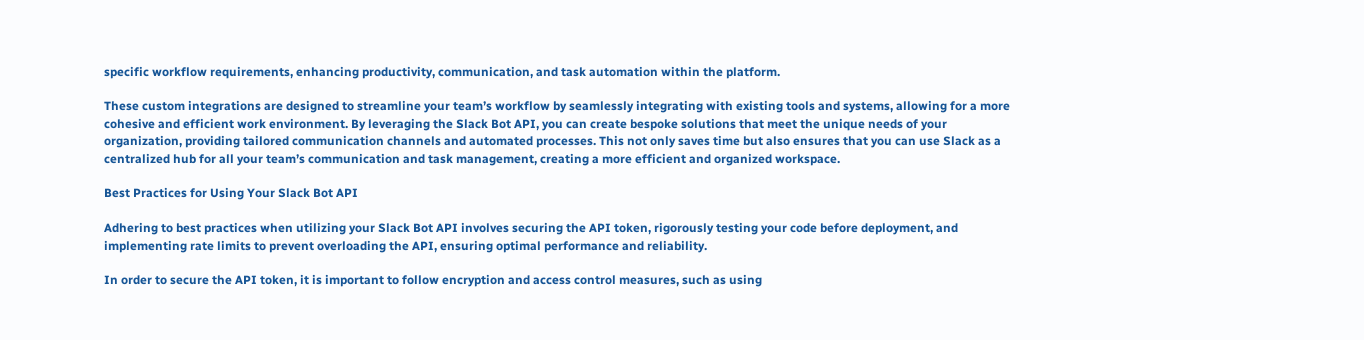specific workflow requirements, enhancing productivity, communication, and task automation within the platform.

These custom integrations are designed to streamline your team’s workflow by seamlessly integrating with existing tools and systems, allowing for a more cohesive and efficient work environment. By leveraging the Slack Bot API, you can create bespoke solutions that meet the unique needs of your organization, providing tailored communication channels and automated processes. This not only saves time but also ensures that you can use Slack as a centralized hub for all your team’s communication and task management, creating a more efficient and organized workspace.

Best Practices for Using Your Slack Bot API

Adhering to best practices when utilizing your Slack Bot API involves securing the API token, rigorously testing your code before deployment, and implementing rate limits to prevent overloading the API, ensuring optimal performance and reliability.

In order to secure the API token, it is important to follow encryption and access control measures, such as using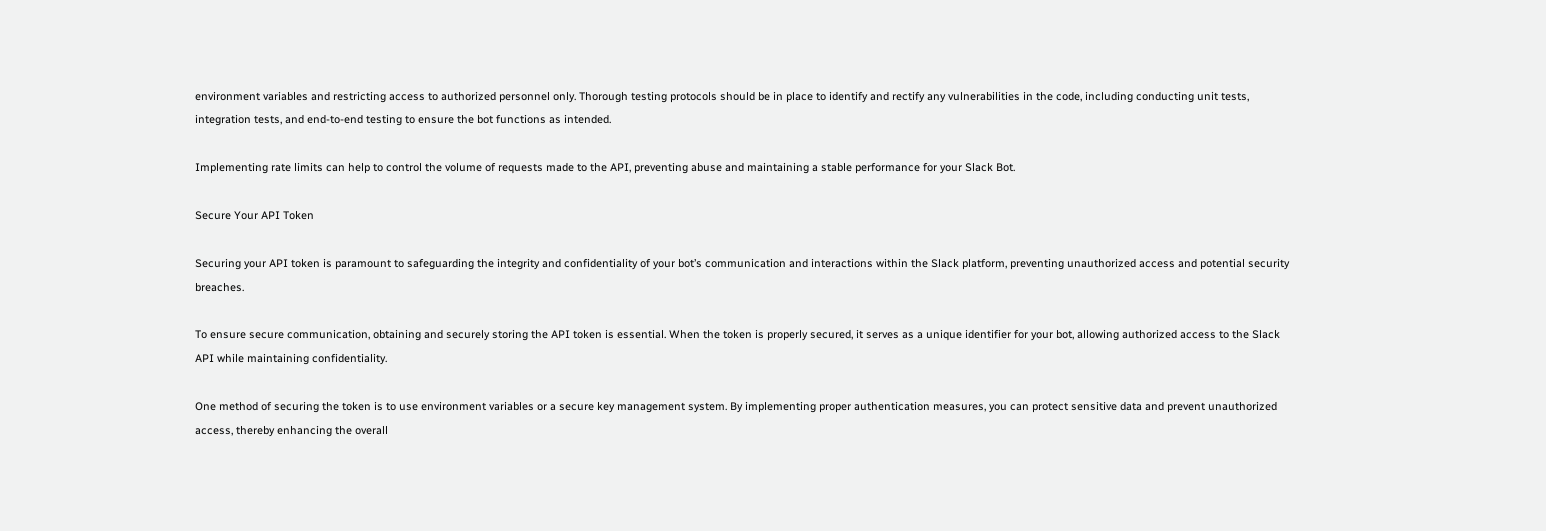environment variables and restricting access to authorized personnel only. Thorough testing protocols should be in place to identify and rectify any vulnerabilities in the code, including conducting unit tests, integration tests, and end-to-end testing to ensure the bot functions as intended.

Implementing rate limits can help to control the volume of requests made to the API, preventing abuse and maintaining a stable performance for your Slack Bot.

Secure Your API Token

Securing your API token is paramount to safeguarding the integrity and confidentiality of your bot’s communication and interactions within the Slack platform, preventing unauthorized access and potential security breaches.

To ensure secure communication, obtaining and securely storing the API token is essential. When the token is properly secured, it serves as a unique identifier for your bot, allowing authorized access to the Slack API while maintaining confidentiality.

One method of securing the token is to use environment variables or a secure key management system. By implementing proper authentication measures, you can protect sensitive data and prevent unauthorized access, thereby enhancing the overall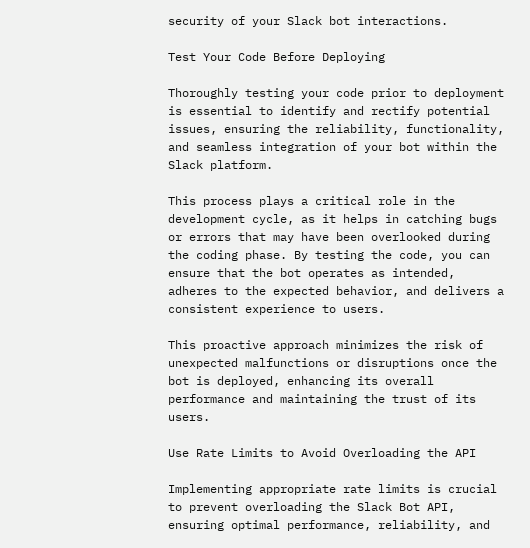security of your Slack bot interactions.

Test Your Code Before Deploying

Thoroughly testing your code prior to deployment is essential to identify and rectify potential issues, ensuring the reliability, functionality, and seamless integration of your bot within the Slack platform.

This process plays a critical role in the development cycle, as it helps in catching bugs or errors that may have been overlooked during the coding phase. By testing the code, you can ensure that the bot operates as intended, adheres to the expected behavior, and delivers a consistent experience to users.

This proactive approach minimizes the risk of unexpected malfunctions or disruptions once the bot is deployed, enhancing its overall performance and maintaining the trust of its users.

Use Rate Limits to Avoid Overloading the API

Implementing appropriate rate limits is crucial to prevent overloading the Slack Bot API, ensuring optimal performance, reliability, and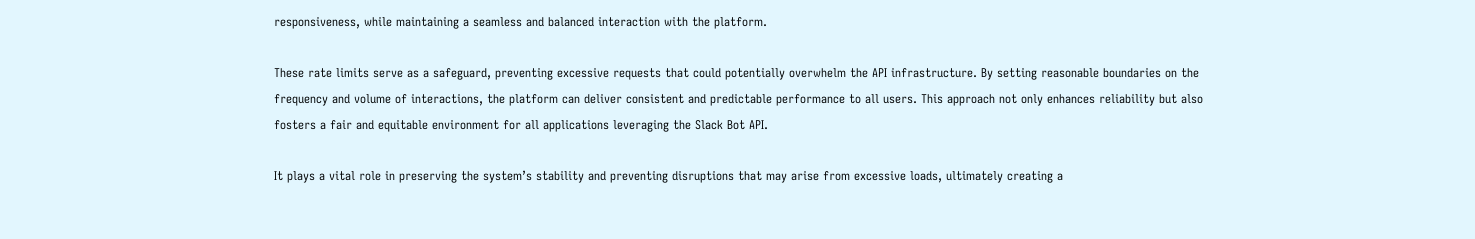responsiveness, while maintaining a seamless and balanced interaction with the platform.

These rate limits serve as a safeguard, preventing excessive requests that could potentially overwhelm the API infrastructure. By setting reasonable boundaries on the frequency and volume of interactions, the platform can deliver consistent and predictable performance to all users. This approach not only enhances reliability but also fosters a fair and equitable environment for all applications leveraging the Slack Bot API.

It plays a vital role in preserving the system’s stability and preventing disruptions that may arise from excessive loads, ultimately creating a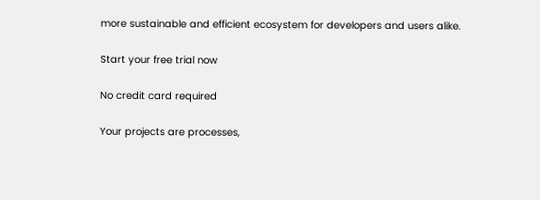more sustainable and efficient ecosystem for developers and users alike.

Start your free trial now

No credit card required

Your projects are processes,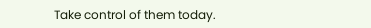Take control of them today.